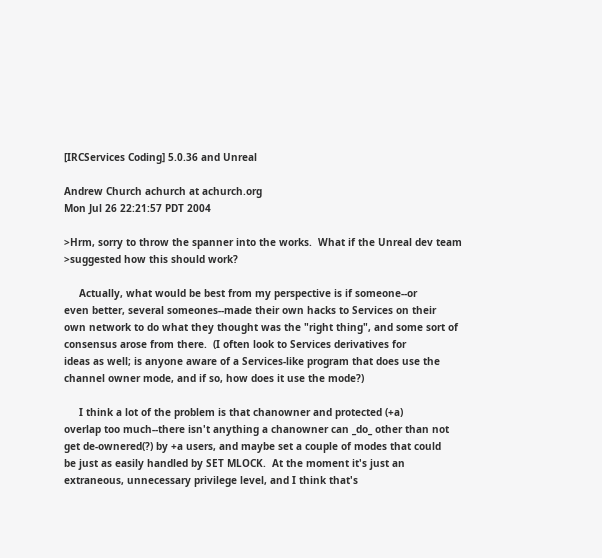[IRCServices Coding] 5.0.36 and Unreal

Andrew Church achurch at achurch.org
Mon Jul 26 22:21:57 PDT 2004

>Hrm, sorry to throw the spanner into the works.  What if the Unreal dev team
>suggested how this should work?

     Actually, what would be best from my perspective is if someone--or
even better, several someones--made their own hacks to Services on their
own network to do what they thought was the "right thing", and some sort of
consensus arose from there.  (I often look to Services derivatives for
ideas as well; is anyone aware of a Services-like program that does use the
channel owner mode, and if so, how does it use the mode?)

     I think a lot of the problem is that chanowner and protected (+a)
overlap too much--there isn't anything a chanowner can _do_ other than not
get de-ownered(?) by +a users, and maybe set a couple of modes that could
be just as easily handled by SET MLOCK.  At the moment it's just an
extraneous, unnecessary privilege level, and I think that's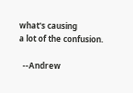what's causing
a lot of the confusion.

  --Andrew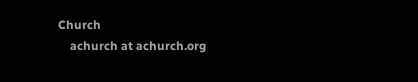Church
    achurch at achurch.org